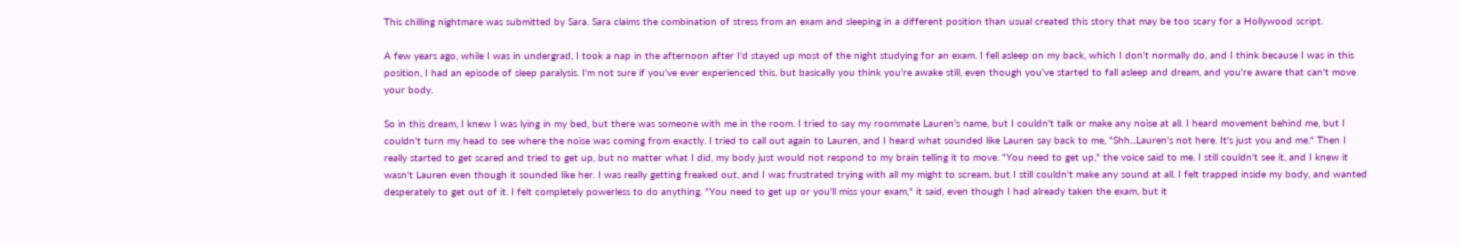This chilling nightmare was submitted by Sara. Sara claims the combination of stress from an exam and sleeping in a different position than usual created this story that may be too scary for a Hollywood script.

A few years ago, while I was in undergrad, I took a nap in the afternoon after I'd stayed up most of the night studying for an exam. I fell asleep on my back, which I don't normally do, and I think because I was in this position, I had an episode of sleep paralysis. I'm not sure if you've ever experienced this, but basically you think you're awake still, even though you've started to fall asleep and dream, and you're aware that can't move your body.

So in this dream, I knew I was lying in my bed, but there was someone with me in the room. I tried to say my roommate Lauren's name, but I couldn't talk or make any noise at all. I heard movement behind me, but I couldn't turn my head to see where the noise was coming from exactly. I tried to call out again to Lauren, and I heard what sounded like Lauren say back to me, "Shh...Lauren's not here. It's just you and me." Then I really started to get scared and tried to get up, but no matter what I did, my body just would not respond to my brain telling it to move. "You need to get up," the voice said to me. I still couldn't see it, and I knew it wasn't Lauren even though it sounded like her. I was really getting freaked out, and I was frustrated trying with all my might to scream, but I still couldn't make any sound at all. I felt trapped inside my body, and wanted desperately to get out of it. I felt completely powerless to do anything. "You need to get up or you'll miss your exam," it said, even though I had already taken the exam, but it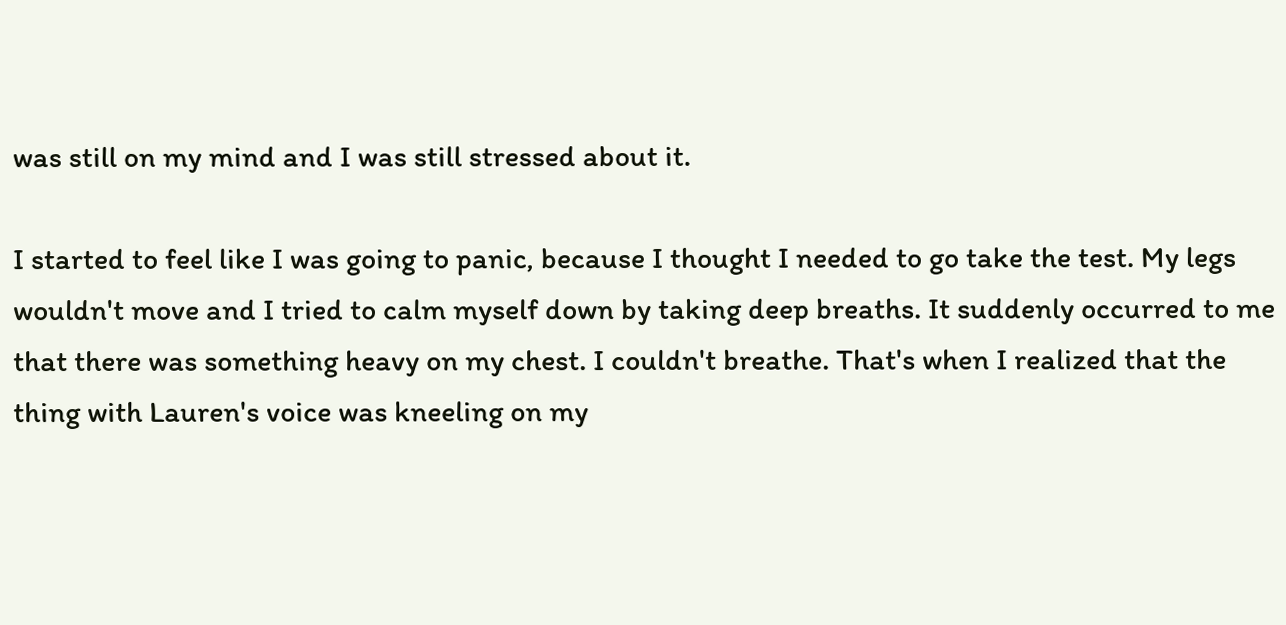was still on my mind and I was still stressed about it.

I started to feel like I was going to panic, because I thought I needed to go take the test. My legs wouldn't move and I tried to calm myself down by taking deep breaths. It suddenly occurred to me that there was something heavy on my chest. I couldn't breathe. That's when I realized that the thing with Lauren's voice was kneeling on my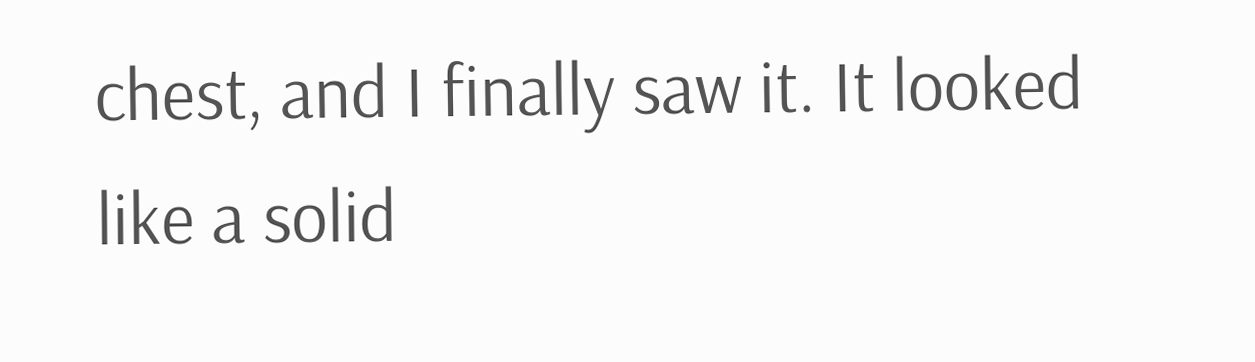chest, and I finally saw it. It looked like a solid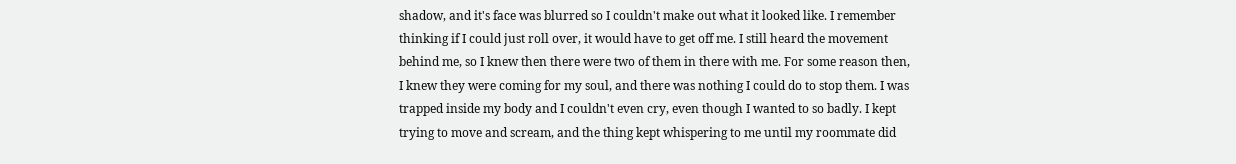shadow, and it's face was blurred so I couldn't make out what it looked like. I remember thinking if I could just roll over, it would have to get off me. I still heard the movement behind me, so I knew then there were two of them in there with me. For some reason then, I knew they were coming for my soul, and there was nothing I could do to stop them. I was trapped inside my body and I couldn't even cry, even though I wanted to so badly. I kept trying to move and scream, and the thing kept whispering to me until my roommate did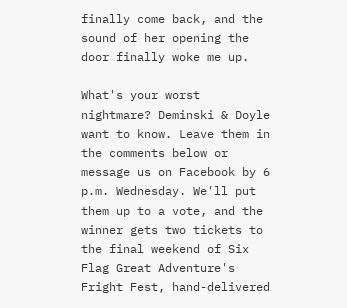finally come back, and the sound of her opening the door finally woke me up.

What's your worst nightmare? Deminski & Doyle want to know. Leave them in the comments below or message us on Facebook by 6 p.m. Wednesday. We'll put them up to a vote, and the winner gets two tickets to the final weekend of Six Flag Great Adventure's Fright Fest, hand-delivered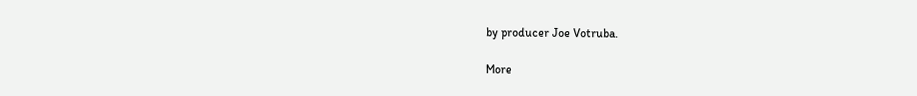by producer Joe Votruba.

More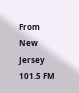From New Jersey 101.5 FM